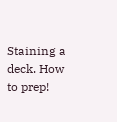Staining a deck. How to prep!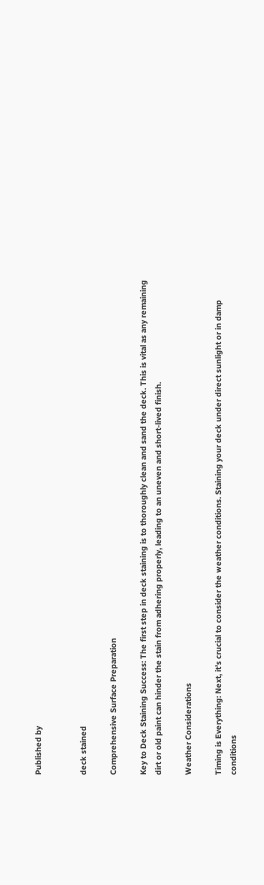Published by


deck stained

Comprehensive Surface Preparation

Key to Deck Staining Success: The first step in deck staining is to thoroughly clean and sand the deck. This is vital as any remaining dirt or old paint can hinder the stain from adhering properly, leading to an uneven and short-lived finish.

Weather Considerations

Timing is Everything: Next, it’s crucial to consider the weather conditions. Staining your deck under direct sunlight or in damp conditions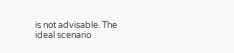is not advisable. The ideal scenario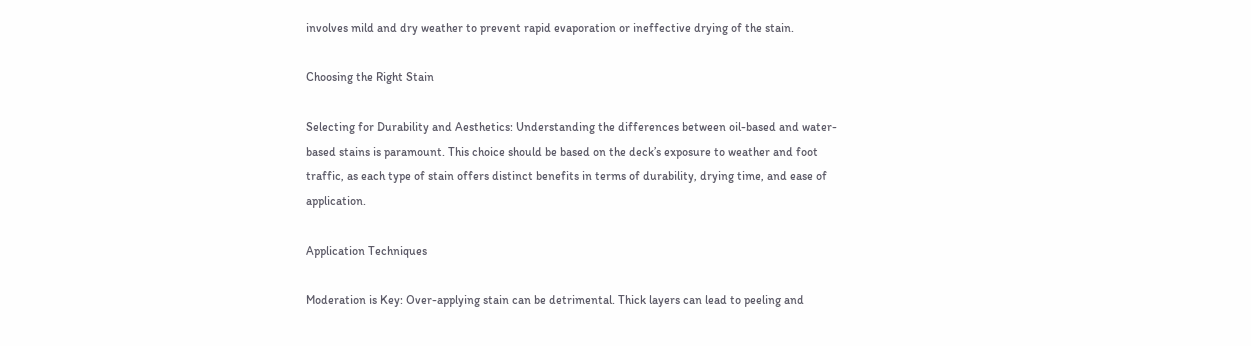involves mild and dry weather to prevent rapid evaporation or ineffective drying of the stain.

Choosing the Right Stain

Selecting for Durability and Aesthetics: Understanding the differences between oil-based and water-based stains is paramount. This choice should be based on the deck’s exposure to weather and foot traffic, as each type of stain offers distinct benefits in terms of durability, drying time, and ease of application.

Application Techniques

Moderation is Key: Over-applying stain can be detrimental. Thick layers can lead to peeling and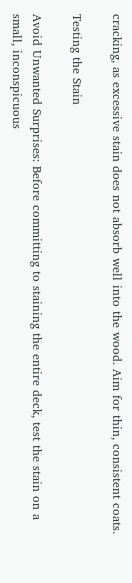cracking, as excessive stain does not absorb well into the wood. Aim for thin, consistent coats.

Testing the Stain

Avoid Unwanted Surprises: Before committing to staining the entire deck, test the stain on a small, inconspicuous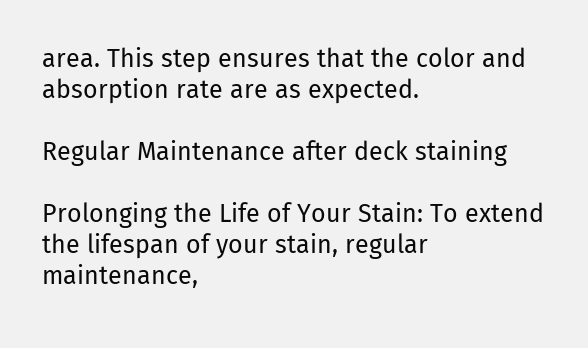area. This step ensures that the color and absorption rate are as expected.

Regular Maintenance after deck staining

Prolonging the Life of Your Stain: To extend the lifespan of your stain, regular maintenance,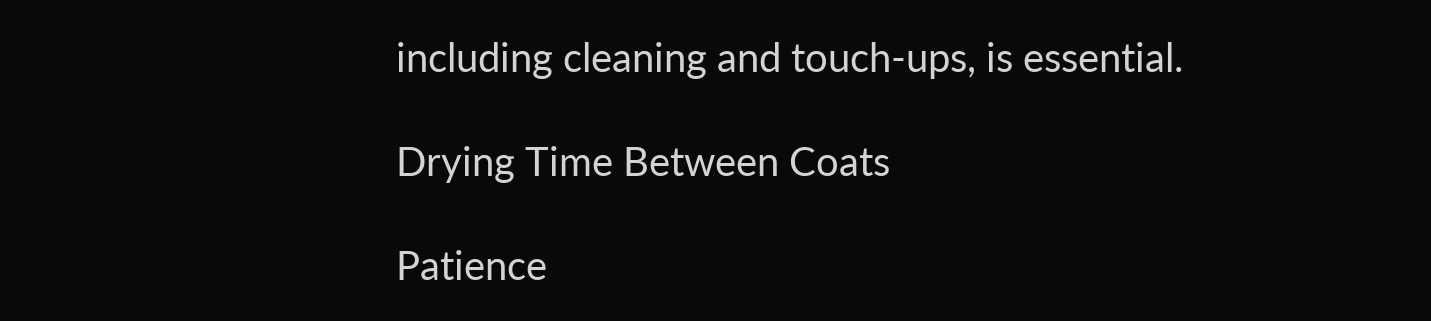including cleaning and touch-ups, is essential.

Drying Time Between Coats

Patience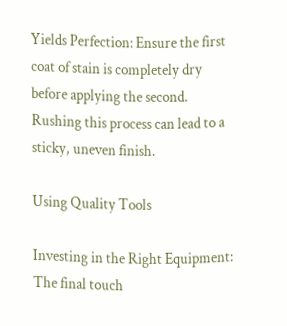Yields Perfection: Ensure the first coat of stain is completely dry before applying the second. Rushing this process can lead to a sticky, uneven finish.

Using Quality Tools

Investing in the Right Equipment: The final touch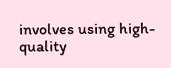involves using high-quality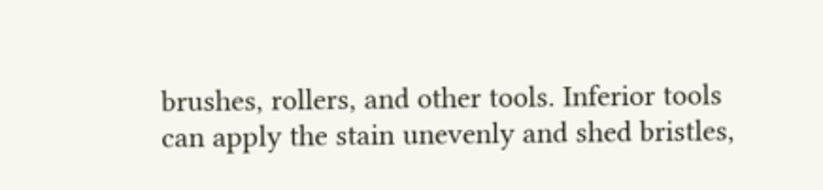brushes, rollers, and other tools. Inferior tools can apply the stain unevenly and shed bristles,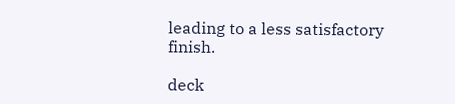leading to a less satisfactory finish.

deck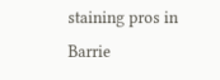staining pros in Barrie